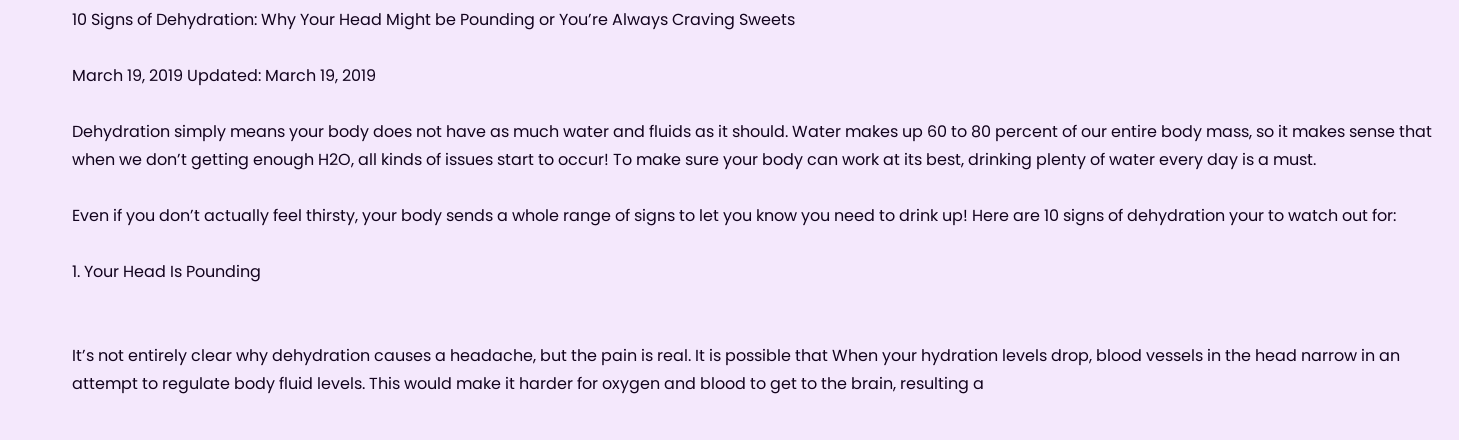10 Signs of Dehydration: Why Your Head Might be Pounding or You’re Always Craving Sweets

March 19, 2019 Updated: March 19, 2019

Dehydration simply means your body does not have as much water and fluids as it should. Water makes up 60 to 80 percent of our entire body mass, so it makes sense that when we don’t getting enough H2O, all kinds of issues start to occur! To make sure your body can work at its best, drinking plenty of water every day is a must.

Even if you don’t actually feel thirsty, your body sends a whole range of signs to let you know you need to drink up! Here are 10 signs of dehydration your to watch out for:

1. Your Head Is Pounding


It’s not entirely clear why dehydration causes a headache, but the pain is real. It is possible that When your hydration levels drop, blood vessels in the head narrow in an attempt to regulate body fluid levels. This would make it harder for oxygen and blood to get to the brain, resulting a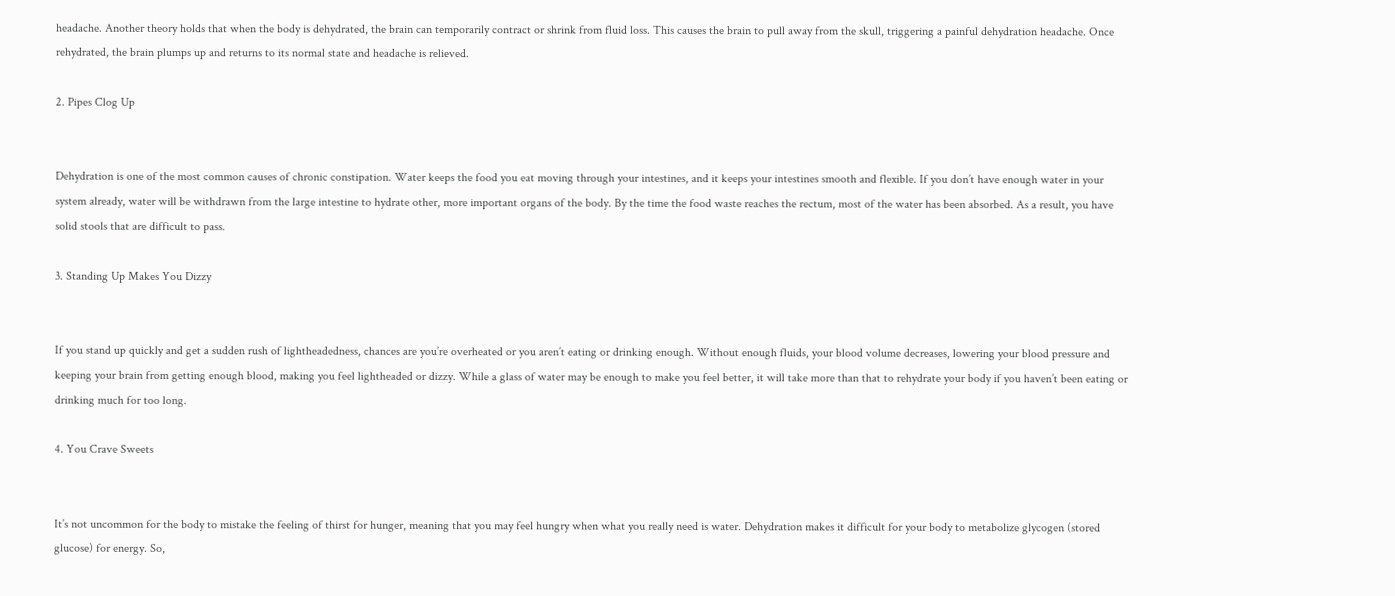headache. Another theory holds that when the body is dehydrated, the brain can temporarily contract or shrink from fluid loss. This causes the brain to pull away from the skull, triggering a painful dehydration headache. Once rehydrated, the brain plumps up and returns to its normal state and headache is relieved.

2. Pipes Clog Up


Dehydration is one of the most common causes of chronic constipation. Water keeps the food you eat moving through your intestines, and it keeps your intestines smooth and flexible. If you don’t have enough water in your system already, water will be withdrawn from the large intestine to hydrate other, more important organs of the body. By the time the food waste reaches the rectum, most of the water has been absorbed. As a result, you have solid stools that are difficult to pass.

3. Standing Up Makes You Dizzy


If you stand up quickly and get a sudden rush of lightheadedness, chances are you’re overheated or you aren’t eating or drinking enough. Without enough fluids, your blood volume decreases, lowering your blood pressure and keeping your brain from getting enough blood, making you feel lightheaded or dizzy. While a glass of water may be enough to make you feel better, it will take more than that to rehydrate your body if you haven’t been eating or drinking much for too long.

4. You Crave Sweets


It’s not uncommon for the body to mistake the feeling of thirst for hunger, meaning that you may feel hungry when what you really need is water. Dehydration makes it difficult for your body to metabolize glycogen (stored glucose) for energy. So,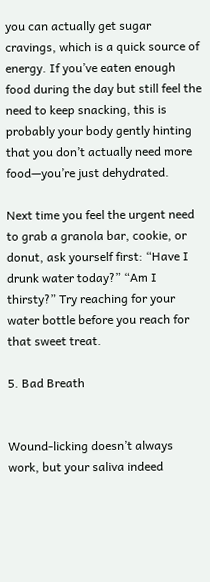you can actually get sugar cravings, which is a quick source of energy. If you’ve eaten enough food during the day but still feel the need to keep snacking, this is probably your body gently hinting that you don’t actually need more food—you’re just dehydrated.

Next time you feel the urgent need to grab a granola bar, cookie, or donut, ask yourself first: “Have I drunk water today?” “Am I thirsty?” Try reaching for your water bottle before you reach for that sweet treat.

5. Bad Breath


Wound-licking doesn’t always work, but your saliva indeed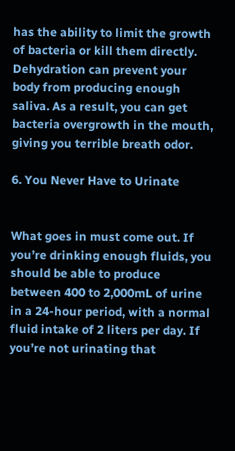has the ability to limit the growth of bacteria or kill them directly. Dehydration can prevent your body from producing enough saliva. As a result, you can get bacteria overgrowth in the mouth, giving you terrible breath odor.

6. You Never Have to Urinate


What goes in must come out. If you’re drinking enough fluids, you should be able to produce between 400 to 2,000mL of urine in a 24-hour period, with a normal fluid intake of 2 liters per day. If you’re not urinating that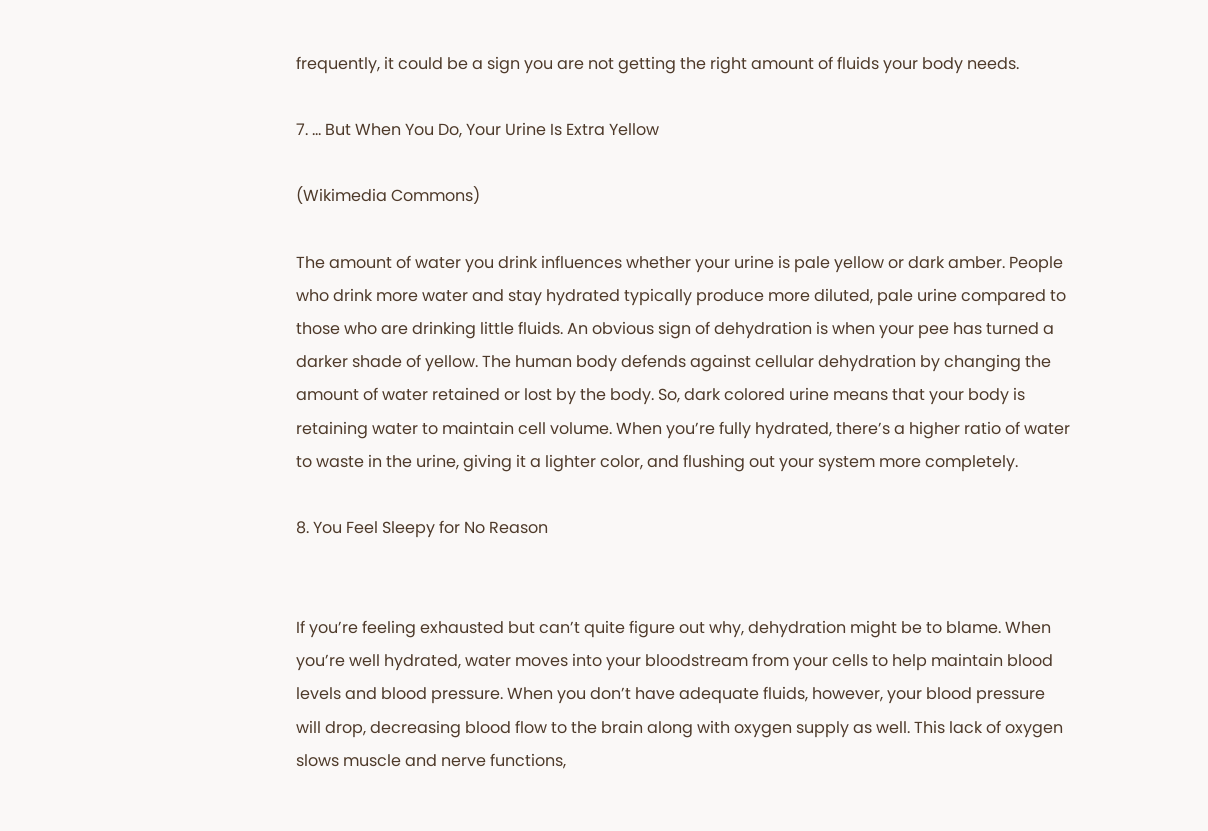frequently, it could be a sign you are not getting the right amount of fluids your body needs.

7. … But When You Do, Your Urine Is Extra Yellow

(Wikimedia Commons)

The amount of water you drink influences whether your urine is pale yellow or dark amber. People who drink more water and stay hydrated typically produce more diluted, pale urine compared to those who are drinking little fluids. An obvious sign of dehydration is when your pee has turned a darker shade of yellow. The human body defends against cellular dehydration by changing the amount of water retained or lost by the body. So, dark colored urine means that your body is retaining water to maintain cell volume. When you’re fully hydrated, there’s a higher ratio of water to waste in the urine, giving it a lighter color, and flushing out your system more completely.

8. You Feel Sleepy for No Reason


If you’re feeling exhausted but can’t quite figure out why, dehydration might be to blame. When you’re well hydrated, water moves into your bloodstream from your cells to help maintain blood levels and blood pressure. When you don’t have adequate fluids, however, your blood pressure will drop, decreasing blood flow to the brain along with oxygen supply as well. This lack of oxygen slows muscle and nerve functions,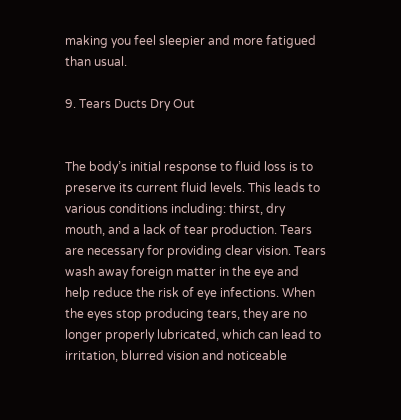making you feel sleepier and more fatigued than usual.

9. Tears Ducts Dry Out


The body’s initial response to fluid loss is to preserve its current fluid levels. This leads to various conditions including: thirst, dry mouth, and a lack of tear production. Tears are necessary for providing clear vision. Tears wash away foreign matter in the eye and help reduce the risk of eye infections. When the eyes stop producing tears, they are no longer properly lubricated, which can lead to irritation, blurred vision and noticeable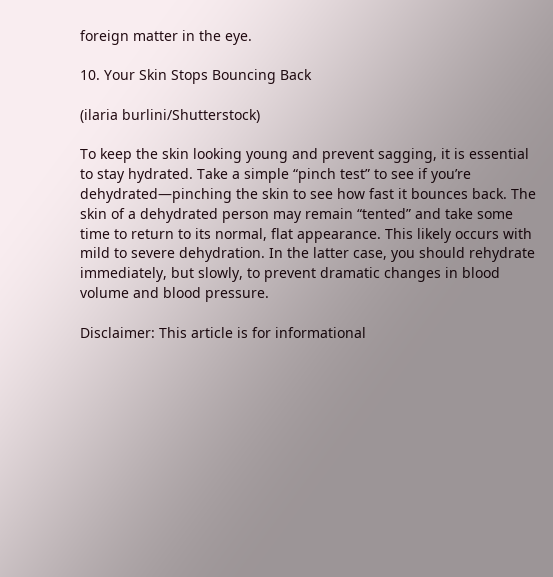foreign matter in the eye.

10. Your Skin Stops Bouncing Back

(ilaria burlini/Shutterstock)

To keep the skin looking young and prevent sagging, it is essential to stay hydrated. Take a simple “pinch test” to see if you’re dehydrated—pinching the skin to see how fast it bounces back. The skin of a dehydrated person may remain “tented” and take some time to return to its normal, flat appearance. This likely occurs with mild to severe dehydration. In the latter case, you should rehydrate immediately, but slowly, to prevent dramatic changes in blood volume and blood pressure.

Disclaimer: This article is for informational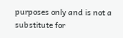purposes only and is not a substitute for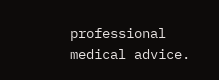professional medical advice.